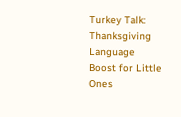Turkey Talk: Thanksgiving Language Boost for Little Ones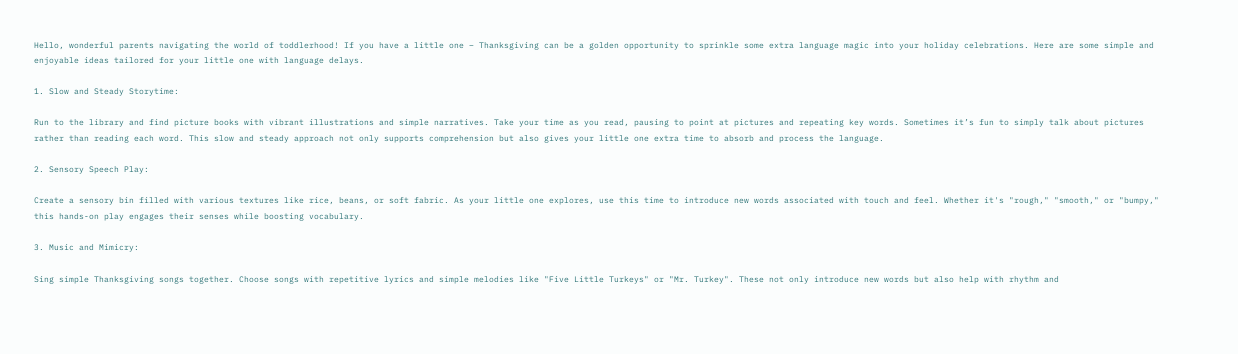Hello, wonderful parents navigating the world of toddlerhood! If you have a little one – Thanksgiving can be a golden opportunity to sprinkle some extra language magic into your holiday celebrations. Here are some simple and enjoyable ideas tailored for your little one with language delays.

1. Slow and Steady Storytime:

Run to the library and find picture books with vibrant illustrations and simple narratives. Take your time as you read, pausing to point at pictures and repeating key words. Sometimes it’s fun to simply talk about pictures rather than reading each word. This slow and steady approach not only supports comprehension but also gives your little one extra time to absorb and process the language.

2. Sensory Speech Play:

Create a sensory bin filled with various textures like rice, beans, or soft fabric. As your little one explores, use this time to introduce new words associated with touch and feel. Whether it's "rough," "smooth," or "bumpy," this hands-on play engages their senses while boosting vocabulary.

3. Music and Mimicry:

Sing simple Thanksgiving songs together. Choose songs with repetitive lyrics and simple melodies like "Five Little Turkeys" or "Mr. Turkey". These not only introduce new words but also help with rhythm and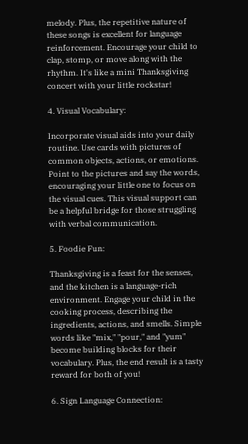melody. Plus, the repetitive nature of these songs is excellent for language reinforcement. Encourage your child to clap, stomp, or move along with the rhythm. It's like a mini Thanksgiving concert with your little rockstar!

4. Visual Vocabulary:

Incorporate visual aids into your daily routine. Use cards with pictures of common objects, actions, or emotions. Point to the pictures and say the words, encouraging your little one to focus on the visual cues. This visual support can be a helpful bridge for those struggling with verbal communication.

5. Foodie Fun:

Thanksgiving is a feast for the senses, and the kitchen is a language-rich environment. Engage your child in the cooking process, describing the ingredients, actions, and smells. Simple words like "mix," "pour," and "yum" become building blocks for their vocabulary. Plus, the end result is a tasty reward for both of you!

6. Sign Language Connection: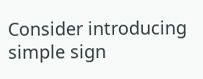Consider introducing simple sign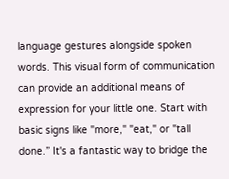language gestures alongside spoken words. This visual form of communication can provide an additional means of expression for your little one. Start with basic signs like "more," "eat," or "tall done.” It's a fantastic way to bridge the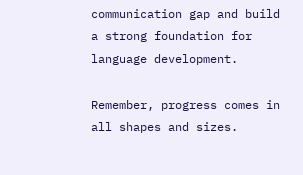communication gap and build a strong foundation for language development.

Remember, progress comes in all shapes and sizes.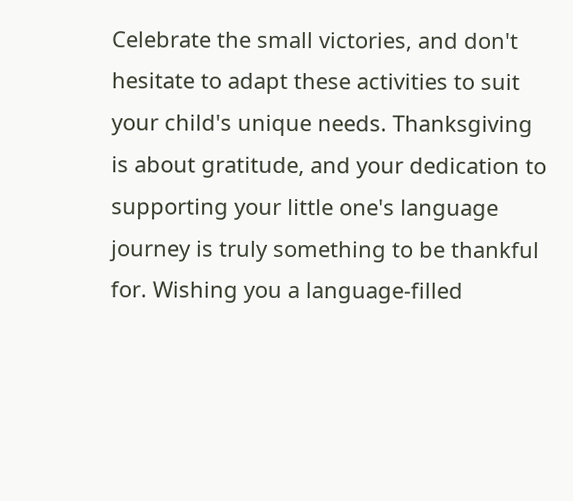Celebrate the small victories, and don't hesitate to adapt these activities to suit your child's unique needs. Thanksgiving is about gratitude, and your dedication to supporting your little one's language journey is truly something to be thankful for. Wishing you a language-filled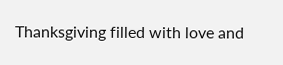Thanksgiving filled with love and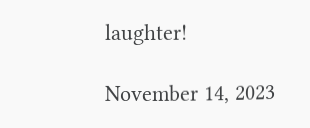laughter!

November 14, 2023